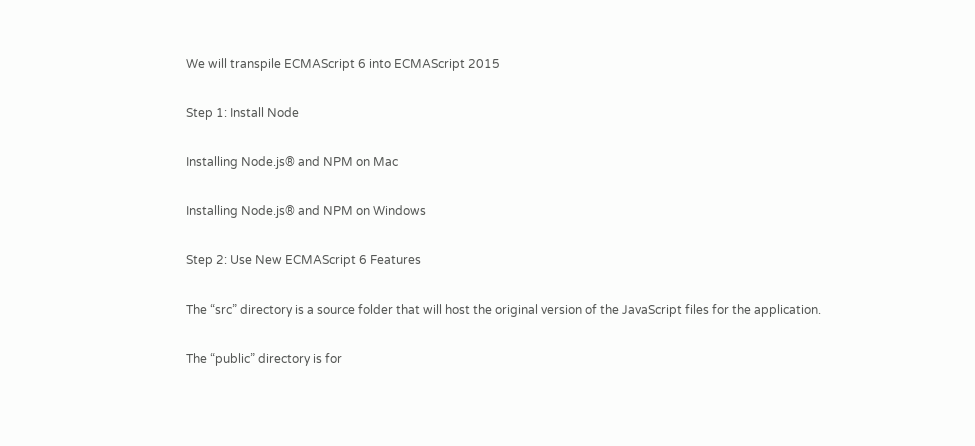We will transpile ECMAScript 6 into ECMAScript 2015

Step 1: Install Node

Installing Node.js® and NPM on Mac

Installing Node.js® and NPM on Windows

Step 2: Use New ECMAScript 6 Features

The “src” directory is a source folder that will host the original version of the JavaScript files for the application.

The “public” directory is for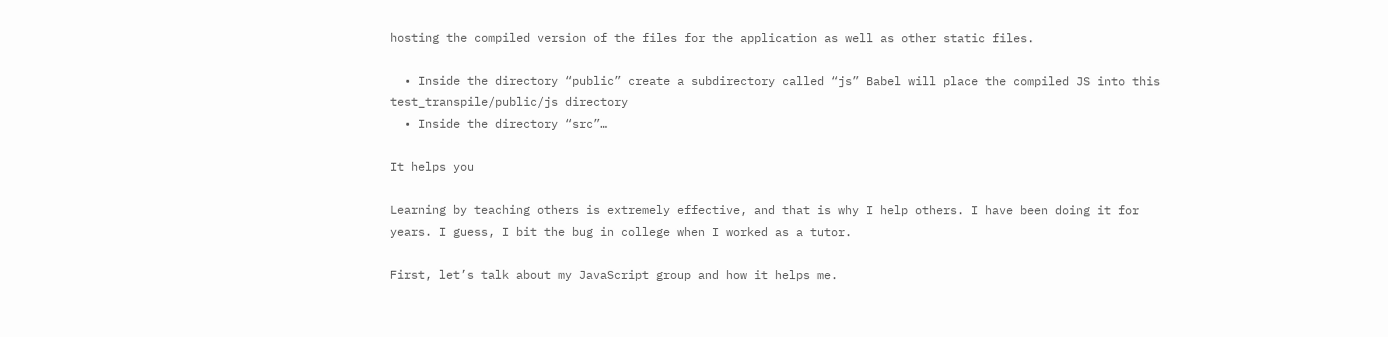hosting the compiled version of the files for the application as well as other static files.

  • Inside the directory “public” create a subdirectory called “js” Babel will place the compiled JS into this test_transpile/public/js directory
  • Inside the directory “src”…

It helps you

Learning by teaching others is extremely effective, and that is why I help others. I have been doing it for years. I guess, I bit the bug in college when I worked as a tutor.

First, let’s talk about my JavaScript group and how it helps me.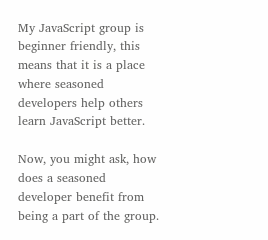My JavaScript group is beginner friendly, this means that it is a place where seasoned developers help others learn JavaScript better.

Now, you might ask, how does a seasoned developer benefit from being a part of the group.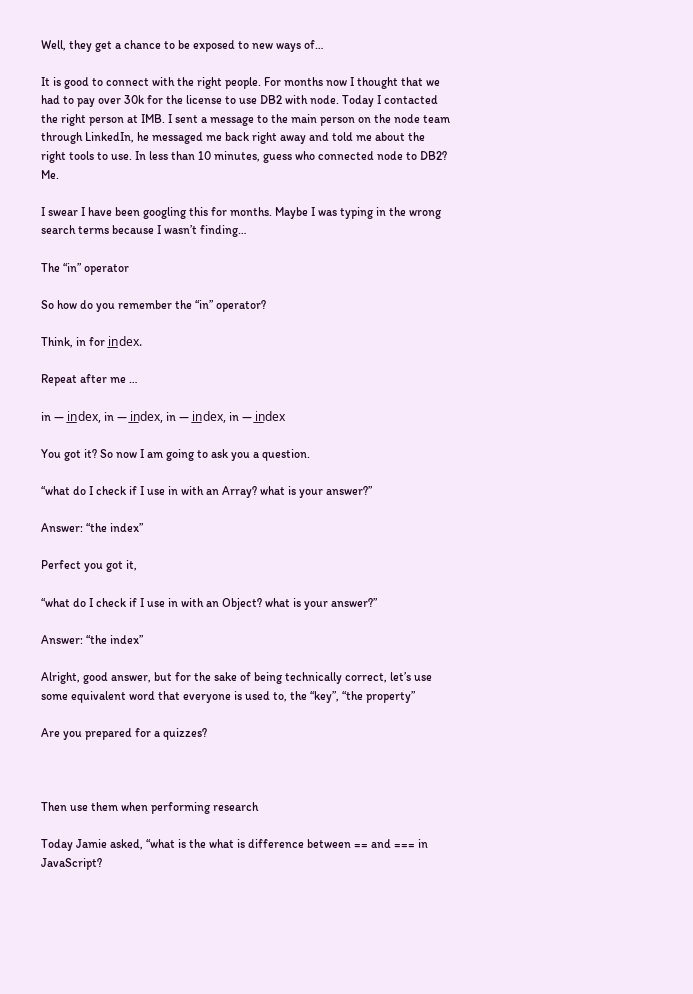Well, they get a chance to be exposed to new ways of…

It is good to connect with the right people. For months now I thought that we had to pay over 30k for the license to use DB2 with node. Today I contacted the right person at IMB. I sent a message to the main person on the node team through LinkedIn, he messaged me back right away and told me about the right tools to use. In less than 10 minutes, guess who connected node to DB2? Me.

I swear I have been googling this for months. Maybe I was typing in the wrong search terms because I wasn’t finding…

The “in” operator

So how do you remember the “in” operator?

Think, in for i̲n̲dex.

Repeat after me …

in — i̲n̲dex, in — i̲n̲dex, in — i̲n̲dex, in — i̲n̲dex

You got it? So now I am going to ask you a question.

“what do I check if I use in with an Array? what is your answer?”

Answer: “the index”

Perfect you got it,

“what do I check if I use in with an Object? what is your answer?”

Answer: “the index”

Alright, good answer, but for the sake of being technically correct, let’s use some equivalent word that everyone is used to, the “key”, “the property”

Are you prepared for a quizzes?



Then use them when performing research

Today Jamie asked, “what is the what is difference between == and === in JavaScript?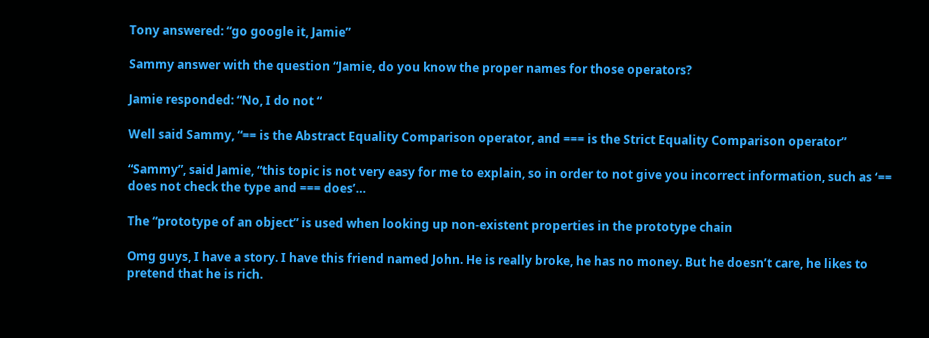Tony answered: “go google it, Jamie”

Sammy answer with the question “Jamie, do you know the proper names for those operators?

Jamie responded: “No, I do not “

Well said Sammy, “== is the Abstract Equality Comparison operator, and === is the Strict Equality Comparison operator”

“Sammy”, said Jamie, “this topic is not very easy for me to explain, so in order to not give you incorrect information, such as ‘== does not check the type and === does’…

The “prototype of an object” is used when looking up non-existent properties in the prototype chain

Omg guys, I have a story. I have this friend named John. He is really broke, he has no money. But he doesn’t care, he likes to pretend that he is rich.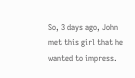So, 3 days ago, John met this girl that he wanted to impress.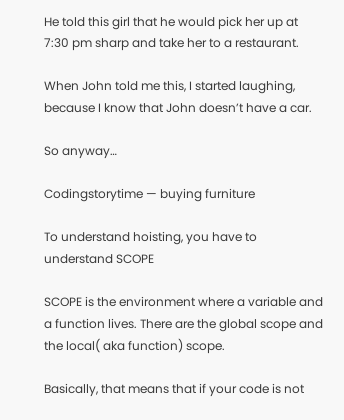He told this girl that he would pick her up at 7:30 pm sharp and take her to a restaurant.

When John told me this, I started laughing, because I know that John doesn’t have a car.

So anyway…

Codingstorytime — buying furniture

To understand hoisting, you have to understand SCOPE

SCOPE is the environment where a variable and a function lives. There are the global scope and the local( aka function) scope.

Basically, that means that if your code is not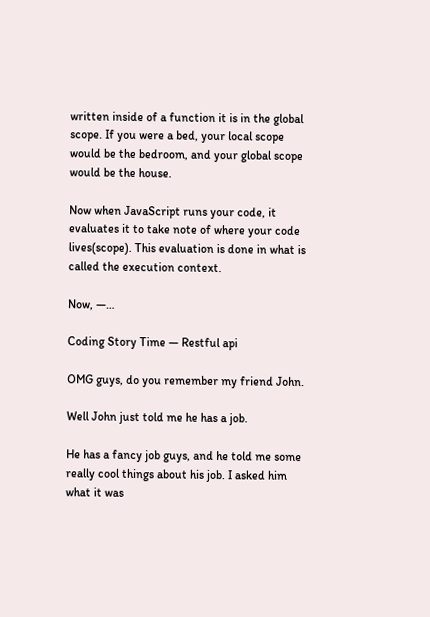written inside of a function it is in the global scope. If you were a bed, your local scope would be the bedroom, and your global scope would be the house.

Now when JavaScript runs your code, it evaluates it to take note of where your code lives(scope). This evaluation is done in what is called the execution context.

Now, —…

Coding Story Time — Restful api

OMG guys, do you remember my friend John.

Well John just told me he has a job.

He has a fancy job guys, and he told me some really cool things about his job. I asked him what it was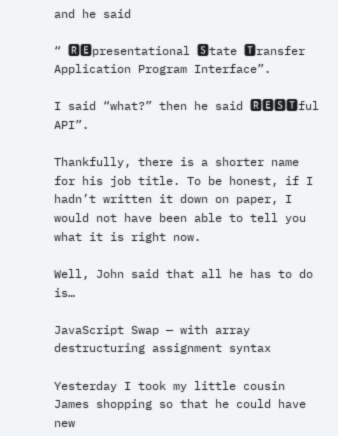and he said

“ 🆁🅴presentational 🆂tate 🆃ransfer Application Program Interface”.

I said “what?” then he said 🆁🅴🆂🆃ful API”.

Thankfully, there is a shorter name for his job title. To be honest, if I hadn’t written it down on paper, I would not have been able to tell you what it is right now.

Well, John said that all he has to do is…

JavaScript Swap — with array destructuring assignment syntax

Yesterday I took my little cousin James shopping so that he could have new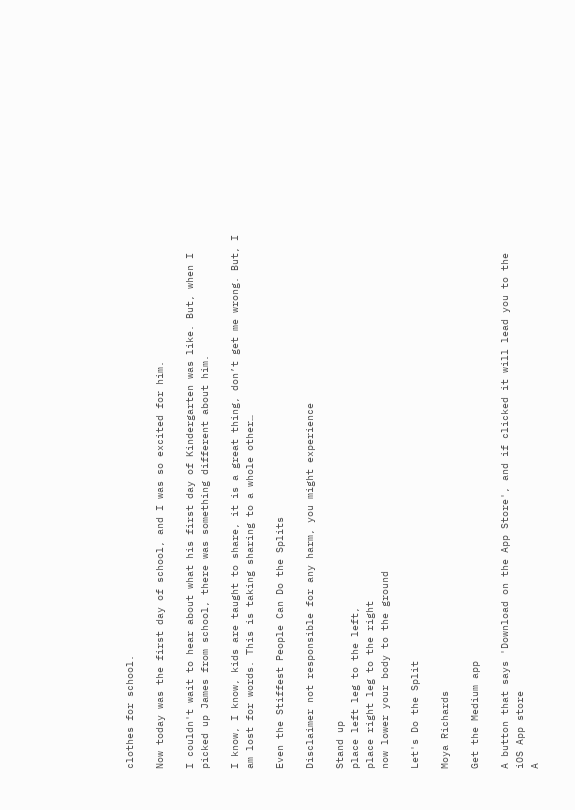clothes for school.

Now today was the first day of school, and I was so excited for him.

I couldn't wait to hear about what his first day of Kindergarten was like. But, when I picked up James from school, there was something different about him.

I know, I know, kids are taught to share, it is a great thing, don’t get me wrong. But, I am lost for words. This is taking sharing to a whole other…

Even the Stiffest People Can Do the Splits

Disclaimer not responsible for any harm, you might experience

Stand up
place left leg to the left,
place right leg to the right
now lower your body to the ground

Let's Do the Split

Moya Richards

Get the Medium app

A button that says 'Download on the App Store', and if clicked it will lead you to the iOS App store
A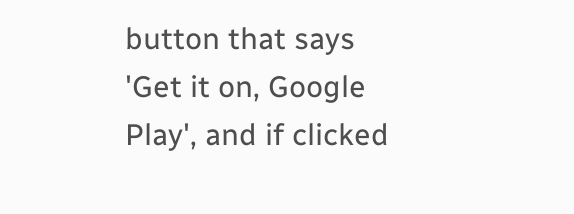button that says 'Get it on, Google Play', and if clicked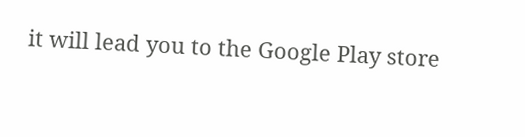it will lead you to the Google Play store